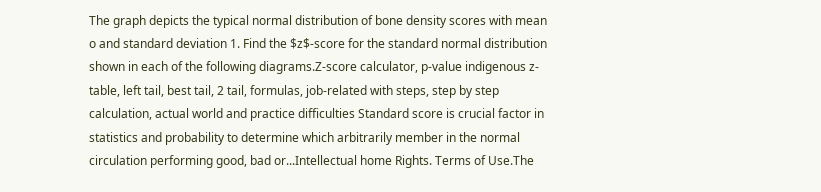The graph depicts the typical normal distribution of bone density scores with mean o and standard deviation 1. Find the $z$-score for the standard normal distribution shown in each of the following diagrams.Z-score calculator, p-value indigenous z-table, left tail, best tail, 2 tail, formulas, job-related with steps, step by step calculation, actual world and practice difficulties Standard score is crucial factor in statistics and probability to determine which arbitrarily member in the normal circulation performing good, bad or...Intellectual home Rights. Terms of Use.The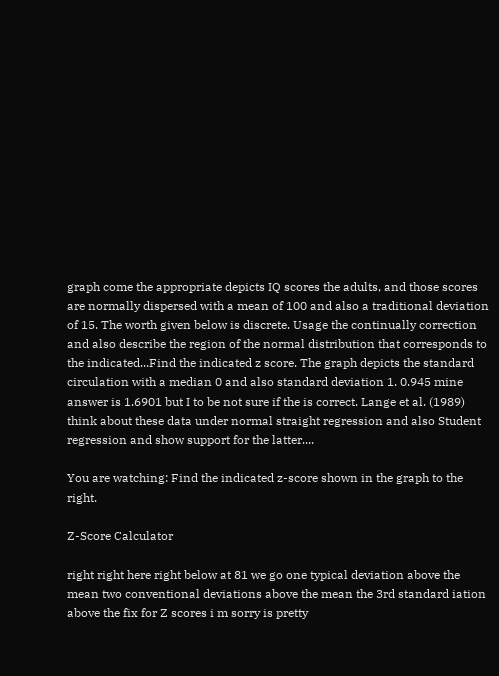graph come the appropriate depicts IQ scores the adults, and those scores are normally dispersed with a mean of 100 and also a traditional deviation of 15. The worth given below is discrete. Usage the continually correction and also describe the region of the normal distribution that corresponds to the indicated...Find the indicated z score. The graph depicts the standard circulation with a median 0 and also standard deviation 1. 0.945 mine answer is 1.6901 but I to be not sure if the is correct. Lange et al. (1989) think about these data under normal straight regression and also Student regression and show support for the latter....

You are watching: Find the indicated z-score shown in the graph to the right.

Z-Score Calculator

right right here right below at 81 we go one typical deviation above the mean two conventional deviations above the mean the 3rd standard iation above the fix for Z scores i m sorry is pretty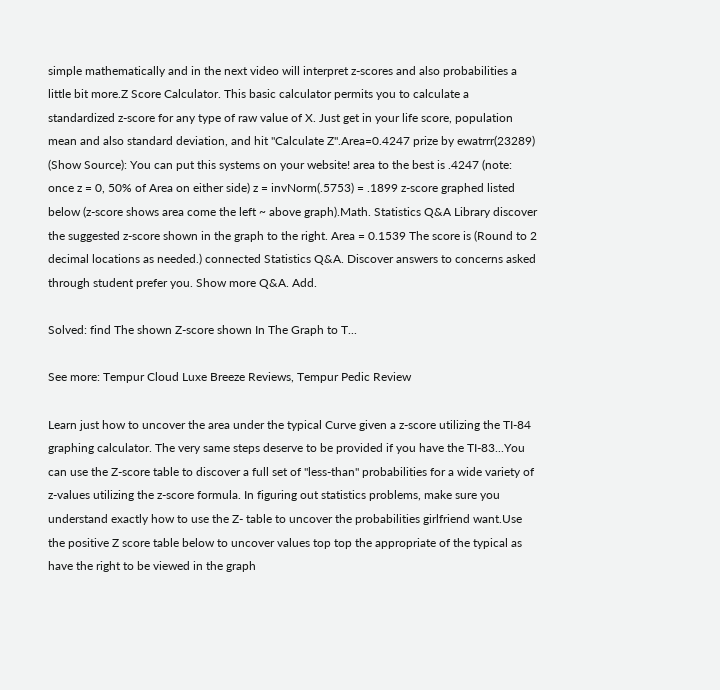simple mathematically and in the next video will interpret z-scores and also probabilities a little bit more.Z Score Calculator. This basic calculator permits you to calculate a standardized z-score for any type of raw value of X. Just get in your life score, population mean and also standard deviation, and hit "Calculate Z".Area=0.4247 prize by ewatrrr(23289) (Show Source): You can put this systems on your website! area to the best is .4247 (note: once z = 0, 50% of Area on either side) z = invNorm(.5753) = .1899 z-score graphed listed below (z-score shows area come the left ~ above graph).Math. Statistics Q&A Library discover the suggested z-score shown in the graph to the right. Area = 0.1539 The score is (Round to 2 decimal locations as needed.) connected Statistics Q&A. Discover answers to concerns asked through student prefer you. Show more Q&A. Add.

Solved: find The shown Z-score shown In The Graph to T...

See more: Tempur Cloud Luxe Breeze Reviews, Tempur Pedic Review

Learn just how to uncover the area under the typical Curve given a z-score utilizing the TI-84 graphing calculator. The very same steps deserve to be provided if you have the TI-83...You can use the Z-score table to discover a full set of "less-than" probabilities for a wide variety of z-values utilizing the z-score formula. In figuring out statistics problems, make sure you understand exactly how to use the Z- table to uncover the probabilities girlfriend want.Use the positive Z score table below to uncover values top top the appropriate of the typical as have the right to be viewed in the graph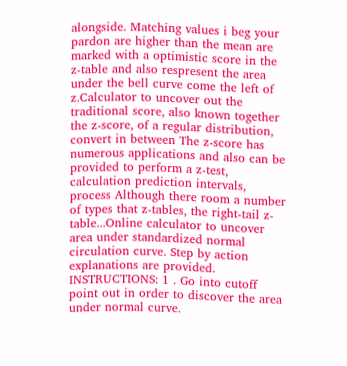alongside. Matching values i beg your pardon are higher than the mean are marked with a optimistic score in the z-table and also respresent the area under the bell curve come the left of z.Calculator to uncover out the traditional score, also known together the z-score, of a regular distribution, convert in between The z-score has numerous applications and also can be provided to perform a z-test, calculation prediction intervals, process Although there room a number of types that z-tables, the right-tail z-table...Online calculator to uncover area under standardized normal circulation curve. Step by action explanations are provided. INSTRUCTIONS: 1 . Go into cutoff point out in order to discover the area under normal curve.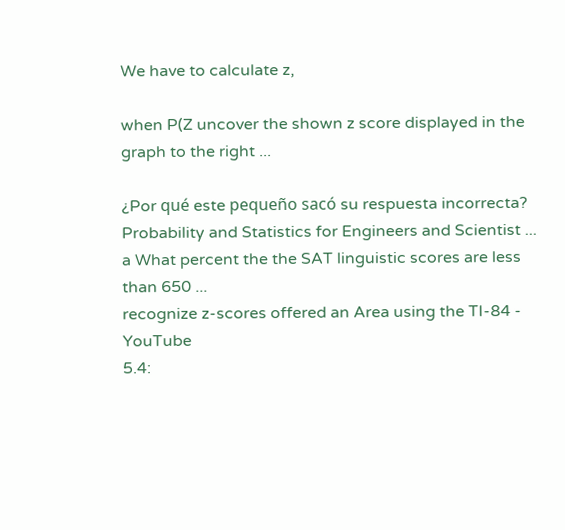We have to calculate z,

when P(Z uncover the shown z score displayed in the graph to the right ...

¿Por qué este pequeño sacó su respuesta incorrecta? Probability and Statistics for Engineers and Scientist ...
a What percent the the SAT linguistic scores are less than 650 ...
recognize z-scores offered an Area using the TI-84 - YouTube
5.4: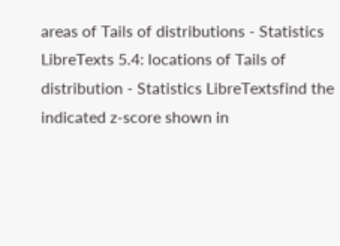areas of Tails of distributions - Statistics LibreTexts 5.4: locations of Tails of distribution - Statistics LibreTextsfind the indicated z-score shown in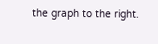the graph to the right.